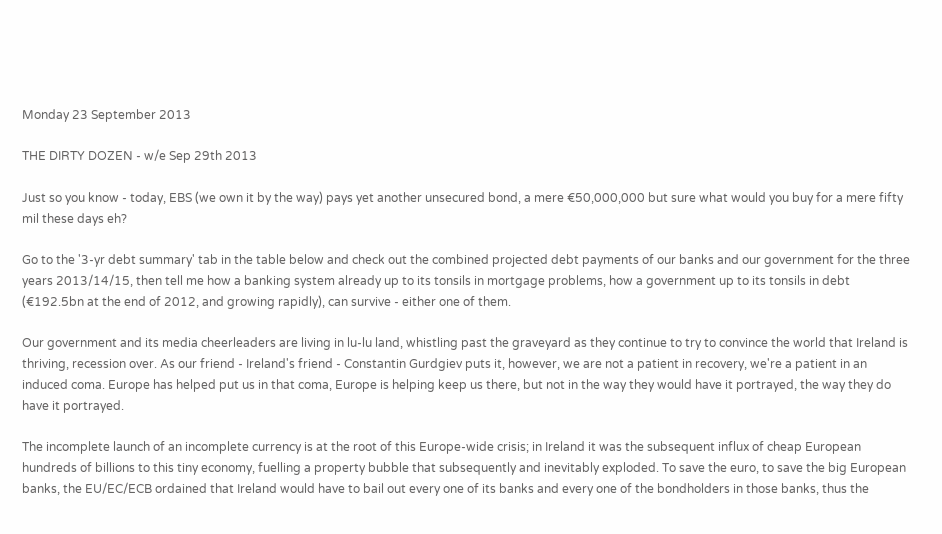Monday 23 September 2013

THE DIRTY DOZEN - w/e Sep 29th 2013

Just so you know - today, EBS (we own it by the way) pays yet another unsecured bond, a mere €50,000,000 but sure what would you buy for a mere fifty mil these days eh?

Go to the '3-yr debt summary' tab in the table below and check out the combined projected debt payments of our banks and our government for the three years 2013/14/15, then tell me how a banking system already up to its tonsils in mortgage problems, how a government up to its tonsils in debt (€192.5bn at the end of 2012, and growing rapidly), can survive - either one of them.

Our government and its media cheerleaders are living in lu-lu land, whistling past the graveyard as they continue to try to convince the world that Ireland is thriving, recession over. As our friend - Ireland's friend - Constantin Gurdgiev puts it, however, we are not a patient in recovery, we're a patient in an induced coma. Europe has helped put us in that coma, Europe is helping keep us there, but not in the way they would have it portrayed, the way they do have it portrayed.

The incomplete launch of an incomplete currency is at the root of this Europe-wide crisis; in Ireland it was the subsequent influx of cheap European hundreds of billions to this tiny economy, fuelling a property bubble that subsequently and inevitably exploded. To save the euro, to save the big European banks, the EU/EC/ECB ordained that Ireland would have to bail out every one of its banks and every one of the bondholders in those banks, thus the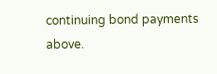continuing bond payments above.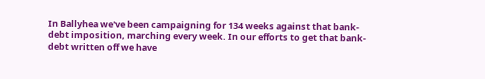In Ballyhea we've been campaigning for 134 weeks against that bank-debt imposition, marching every week. In our efforts to get that bank-debt written off we have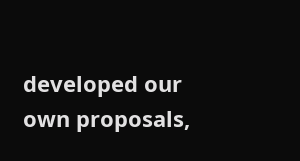developed our own proposals,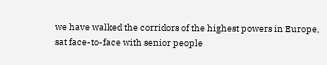we have walked the corridors of the highest powers in Europe, sat face-to-face with senior people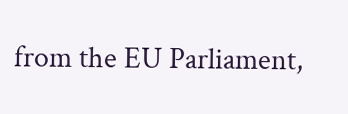from the EU Parliament,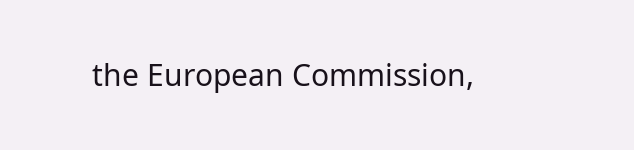the European Commission,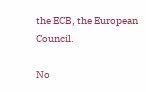the ECB, the European Council.

No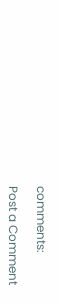comments:

Post a Comment